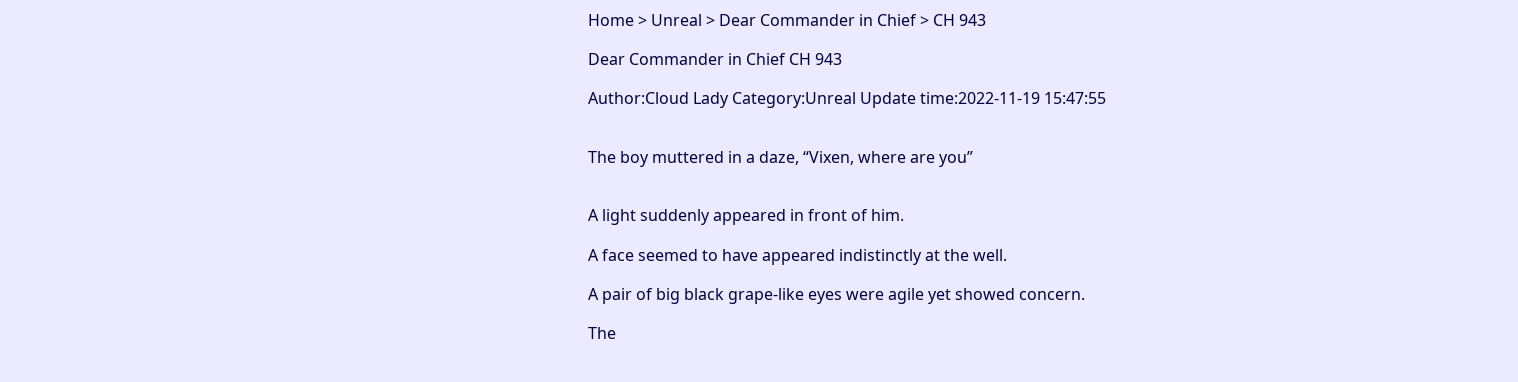Home > Unreal > Dear Commander in Chief > CH 943

Dear Commander in Chief CH 943

Author:Cloud Lady Category:Unreal Update time:2022-11-19 15:47:55


The boy muttered in a daze, “Vixen, where are you”


A light suddenly appeared in front of him.

A face seemed to have appeared indistinctly at the well.

A pair of big black grape-like eyes were agile yet showed concern.

The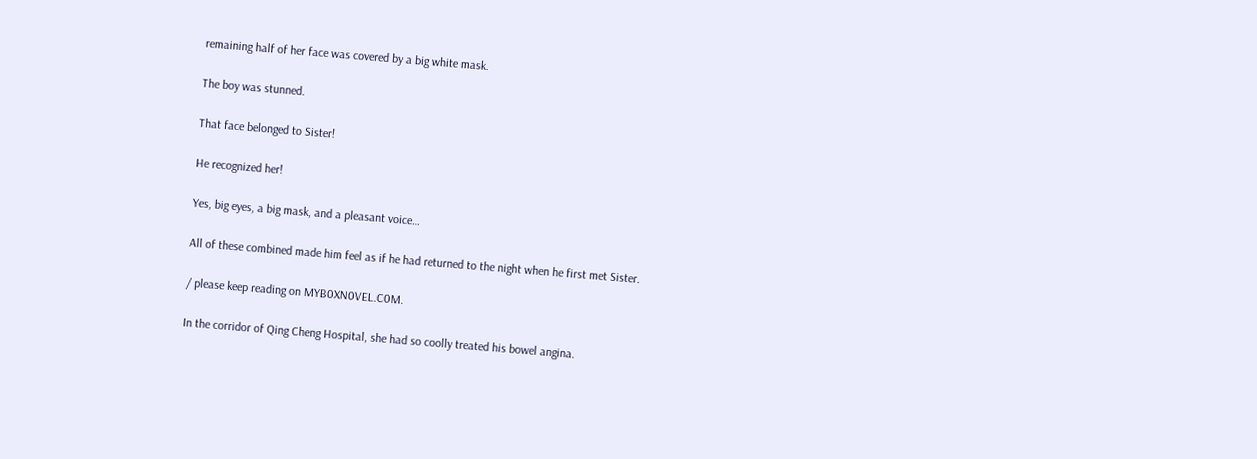remaining half of her face was covered by a big white mask.

The boy was stunned.

That face belonged to Sister!

He recognized her!

Yes, big eyes, a big mask, and a pleasant voice…

All of these combined made him feel as if he had returned to the night when he first met Sister.

/ please keep reading on MYB0XN0VEL.C0M.

In the corridor of Qing Cheng Hospital, she had so coolly treated his bowel angina.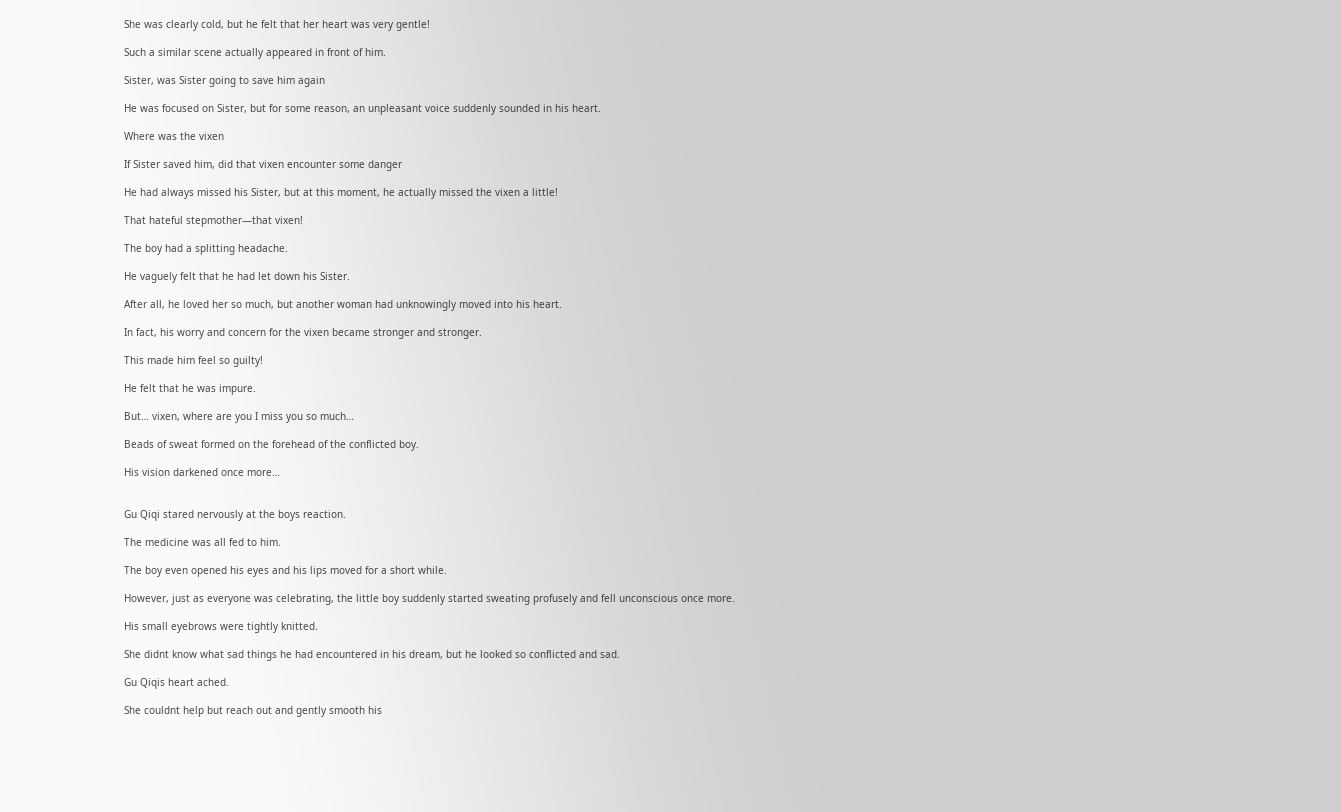She was clearly cold, but he felt that her heart was very gentle!

Such a similar scene actually appeared in front of him.

Sister, was Sister going to save him again

He was focused on Sister, but for some reason, an unpleasant voice suddenly sounded in his heart.

Where was the vixen

If Sister saved him, did that vixen encounter some danger

He had always missed his Sister, but at this moment, he actually missed the vixen a little!

That hateful stepmother—that vixen!

The boy had a splitting headache.

He vaguely felt that he had let down his Sister.

After all, he loved her so much, but another woman had unknowingly moved into his heart.

In fact, his worry and concern for the vixen became stronger and stronger.

This made him feel so guilty!

He felt that he was impure.

But… vixen, where are you I miss you so much…

Beads of sweat formed on the forehead of the conflicted boy.

His vision darkened once more…


Gu Qiqi stared nervously at the boys reaction.

The medicine was all fed to him.

The boy even opened his eyes and his lips moved for a short while.

However, just as everyone was celebrating, the little boy suddenly started sweating profusely and fell unconscious once more.

His small eyebrows were tightly knitted.

She didnt know what sad things he had encountered in his dream, but he looked so conflicted and sad.

Gu Qiqis heart ached.

She couldnt help but reach out and gently smooth his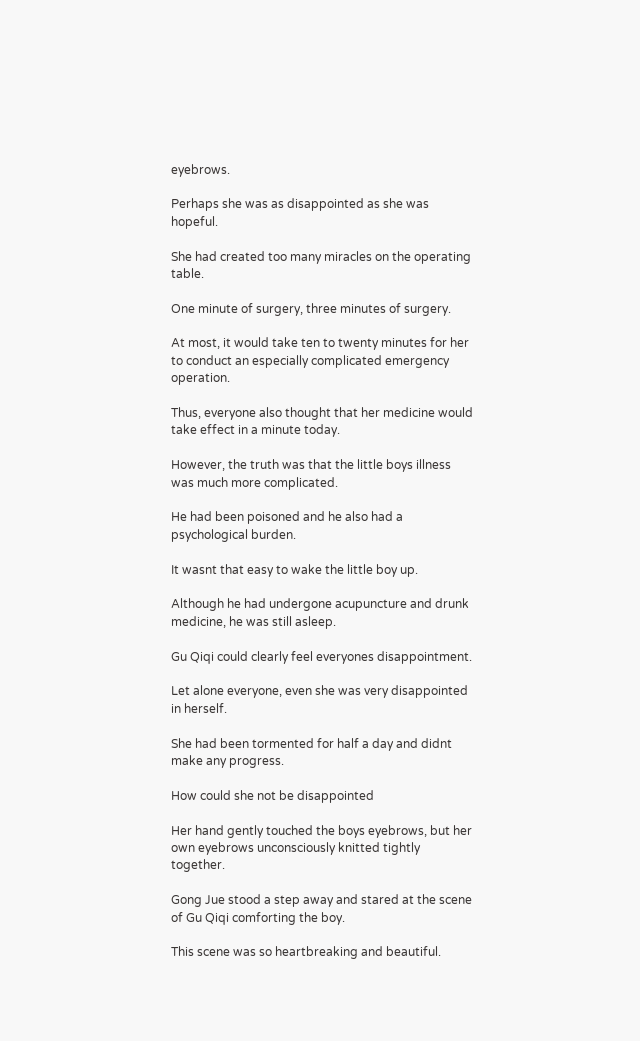eyebrows.

Perhaps she was as disappointed as she was hopeful.

She had created too many miracles on the operating table.

One minute of surgery, three minutes of surgery.

At most, it would take ten to twenty minutes for her to conduct an especially complicated emergency operation.

Thus, everyone also thought that her medicine would take effect in a minute today.

However, the truth was that the little boys illness was much more complicated.

He had been poisoned and he also had a psychological burden.

It wasnt that easy to wake the little boy up.

Although he had undergone acupuncture and drunk medicine, he was still asleep.

Gu Qiqi could clearly feel everyones disappointment.

Let alone everyone, even she was very disappointed in herself.

She had been tormented for half a day and didnt make any progress.

How could she not be disappointed

Her hand gently touched the boys eyebrows, but her own eyebrows unconsciously knitted tightly together.

Gong Jue stood a step away and stared at the scene of Gu Qiqi comforting the boy.

This scene was so heartbreaking and beautiful.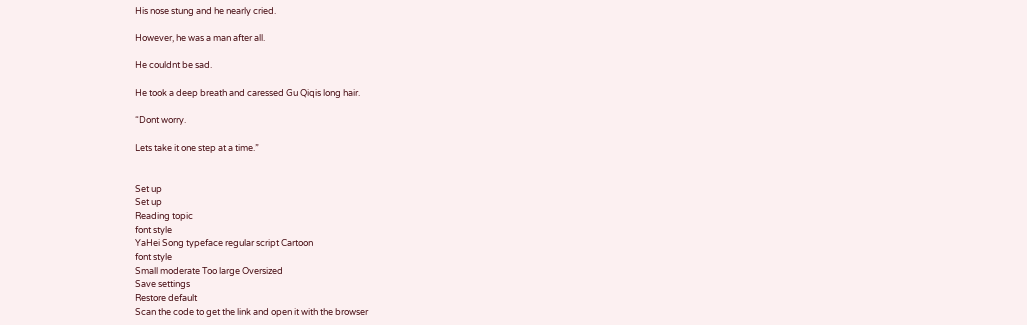His nose stung and he nearly cried.

However, he was a man after all.

He couldnt be sad.

He took a deep breath and caressed Gu Qiqis long hair.

“Dont worry.

Lets take it one step at a time.”


Set up
Set up
Reading topic
font style
YaHei Song typeface regular script Cartoon
font style
Small moderate Too large Oversized
Save settings
Restore default
Scan the code to get the link and open it with the browser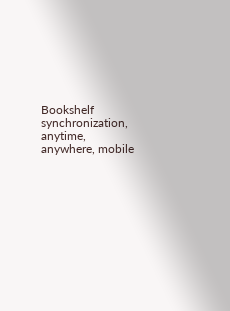Bookshelf synchronization, anytime, anywhere, mobile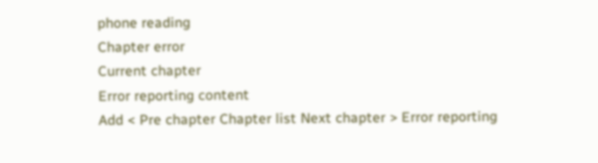phone reading
Chapter error
Current chapter
Error reporting content
Add < Pre chapter Chapter list Next chapter > Error reporting